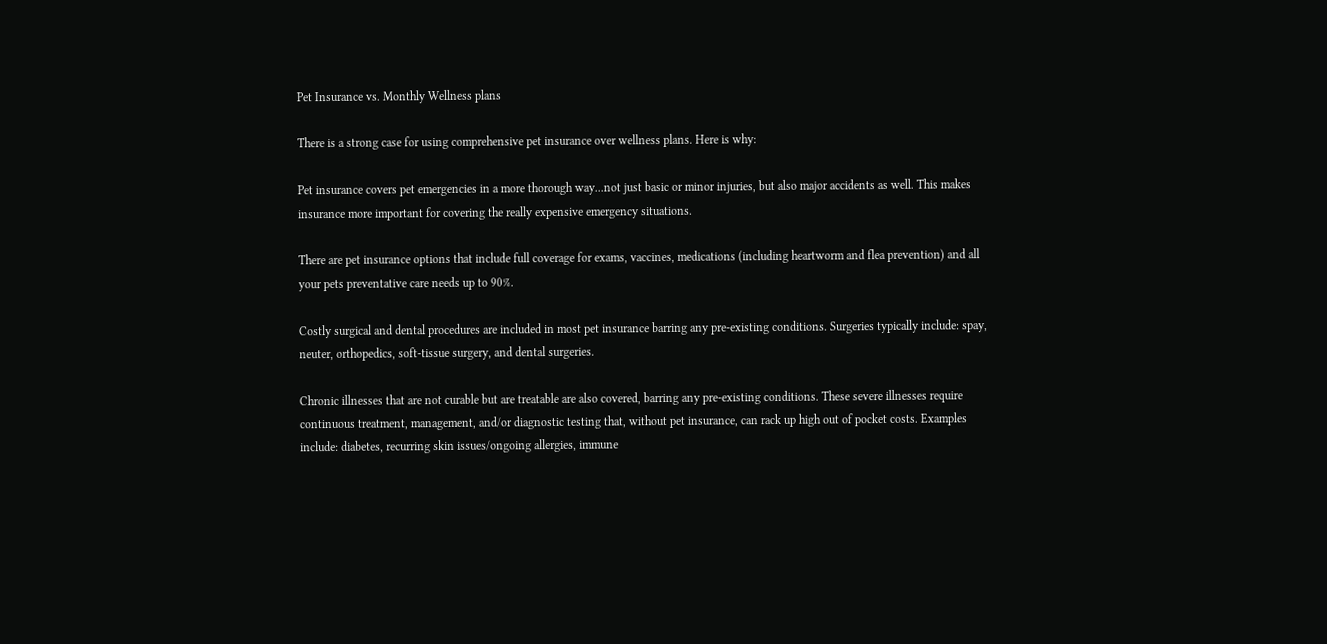Pet Insurance vs. Monthly Wellness plans

There is a strong case for using comprehensive pet insurance over wellness plans. Here is why:

Pet insurance covers pet emergencies in a more thorough way...not just basic or minor injuries, but also major accidents as well. This makes insurance more important for covering the really expensive emergency situations.

There are pet insurance options that include full coverage for exams, vaccines, medications (including heartworm and flea prevention) and all your pets preventative care needs up to 90%.

Costly surgical and dental procedures are included in most pet insurance barring any pre-existing conditions. Surgeries typically include: spay, neuter, orthopedics, soft-tissue surgery, and dental surgeries.

Chronic illnesses that are not curable but are treatable are also covered, barring any pre-existing conditions. These severe illnesses require continuous treatment, management, and/or diagnostic testing that, without pet insurance, can rack up high out of pocket costs. Examples include: diabetes, recurring skin issues/ongoing allergies, immune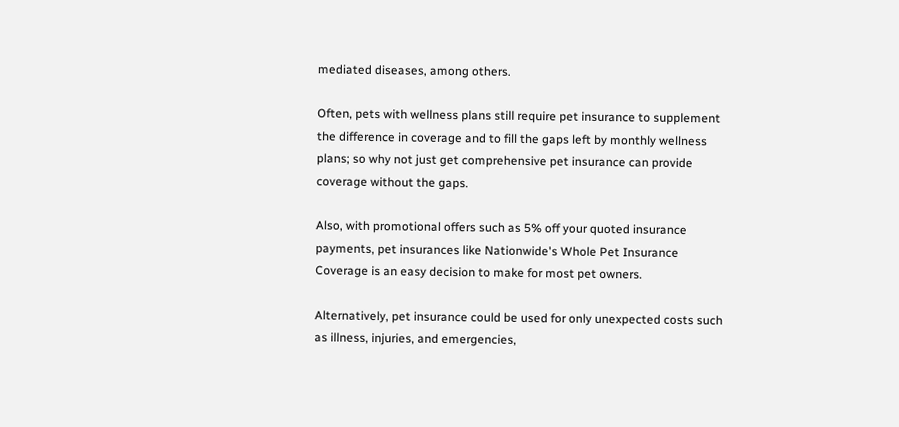mediated diseases, among others.

Often, pets with wellness plans still require pet insurance to supplement the difference in coverage and to fill the gaps left by monthly wellness plans; so why not just get comprehensive pet insurance can provide coverage without the gaps.

Also, with promotional offers such as 5% off your quoted insurance payments, pet insurances like Nationwide's Whole Pet Insurance Coverage is an easy decision to make for most pet owners.

Alternatively, pet insurance could be used for only unexpected costs such as illness, injuries, and emergencies,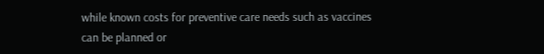while known costs for preventive care needs such as vaccines can be planned or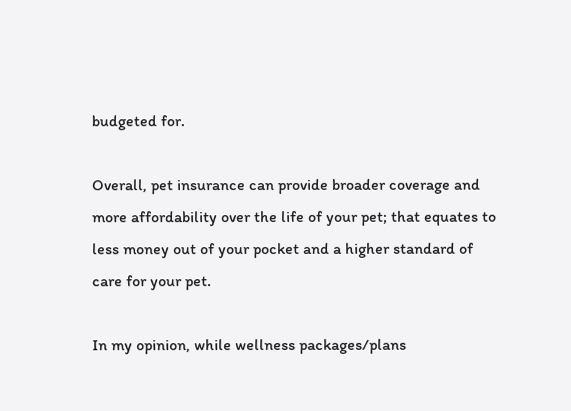budgeted for.

Overall, pet insurance can provide broader coverage and more affordability over the life of your pet; that equates to less money out of your pocket and a higher standard of care for your pet.

In my opinion, while wellness packages/plans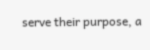serve their purpose, a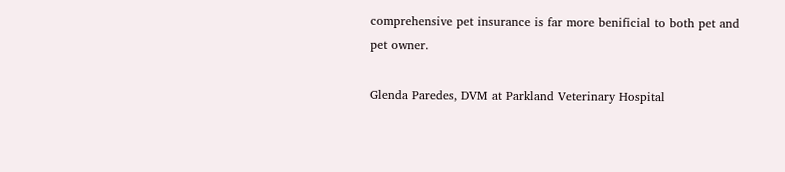comprehensive pet insurance is far more benificial to both pet and pet owner.

Glenda Paredes, DVM at Parkland Veterinary Hospital